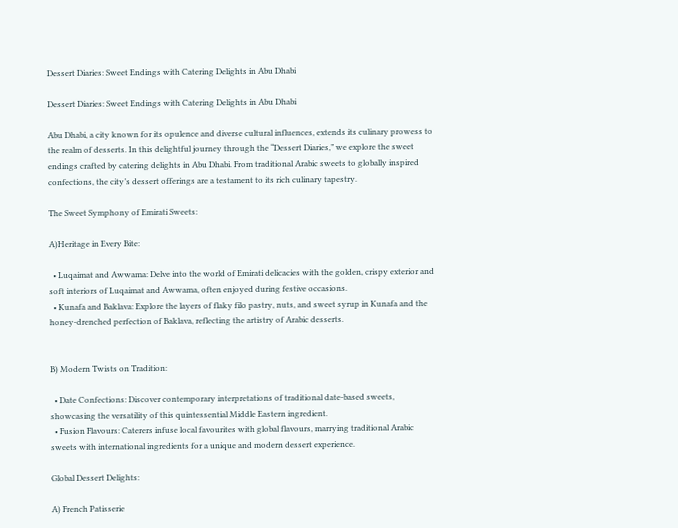Dessert Diaries: Sweet Endings with Catering Delights in Abu Dhabi

Dessert Diaries: Sweet Endings with Catering Delights in Abu Dhabi

Abu Dhabi, a city known for its opulence and diverse cultural influences, extends its culinary prowess to the realm of desserts. In this delightful journey through the “Dessert Diaries,” we explore the sweet endings crafted by catering delights in Abu Dhabi. From traditional Arabic sweets to globally inspired confections, the city’s dessert offerings are a testament to its rich culinary tapestry.

The Sweet Symphony of Emirati Sweets:

A)Heritage in Every Bite:

  • Luqaimat and Awwama: Delve into the world of Emirati delicacies with the golden, crispy exterior and soft interiors of Luqaimat and Awwama, often enjoyed during festive occasions.
  • Kunafa and Baklava: Explore the layers of flaky filo pastry, nuts, and sweet syrup in Kunafa and the honey-drenched perfection of Baklava, reflecting the artistry of Arabic desserts.


B) Modern Twists on Tradition:

  • Date Confections: Discover contemporary interpretations of traditional date-based sweets, showcasing the versatility of this quintessential Middle Eastern ingredient.
  • Fusion Flavours: Caterers infuse local favourites with global flavours, marrying traditional Arabic sweets with international ingredients for a unique and modern dessert experience.

Global Dessert Delights:

A) French Patisserie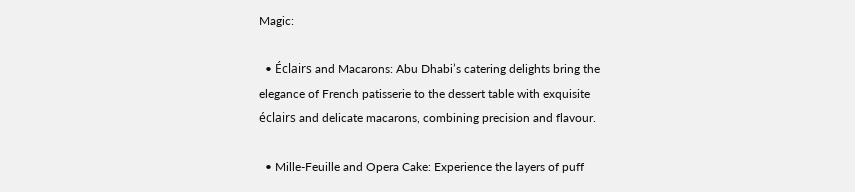Magic:

  • Éclairs and Macarons: Abu Dhabi’s catering delights bring the elegance of French patisserie to the dessert table with exquisite éclairs and delicate macarons, combining precision and flavour.

  • Mille-Feuille and Opera Cake: Experience the layers of puff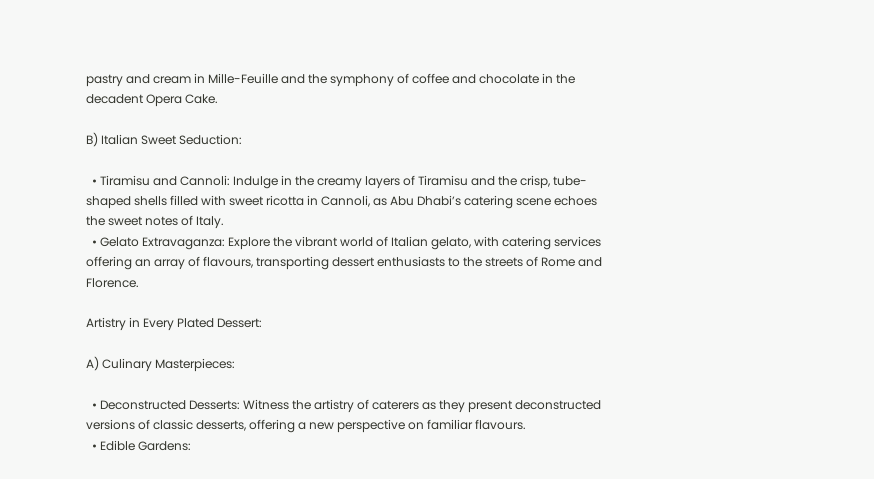pastry and cream in Mille-Feuille and the symphony of coffee and chocolate in the decadent Opera Cake.

B) Italian Sweet Seduction:

  • Tiramisu and Cannoli: Indulge in the creamy layers of Tiramisu and the crisp, tube-shaped shells filled with sweet ricotta in Cannoli, as Abu Dhabi’s catering scene echoes the sweet notes of Italy.
  • Gelato Extravaganza: Explore the vibrant world of Italian gelato, with catering services offering an array of flavours, transporting dessert enthusiasts to the streets of Rome and Florence.

Artistry in Every Plated Dessert:

A) Culinary Masterpieces:

  • Deconstructed Desserts: Witness the artistry of caterers as they present deconstructed versions of classic desserts, offering a new perspective on familiar flavours.
  • Edible Gardens: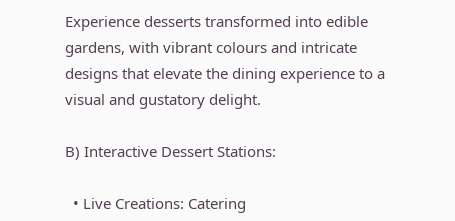Experience desserts transformed into edible gardens, with vibrant colours and intricate designs that elevate the dining experience to a visual and gustatory delight.

B) Interactive Dessert Stations:

  • Live Creations: Catering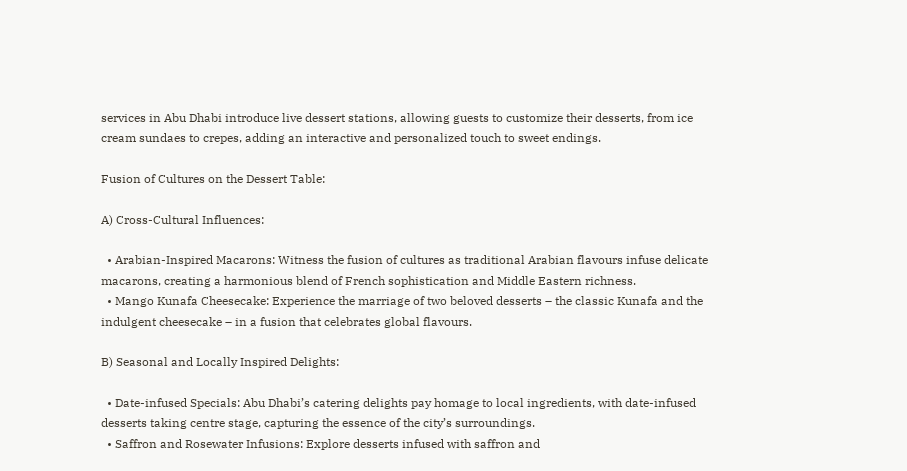services in Abu Dhabi introduce live dessert stations, allowing guests to customize their desserts, from ice cream sundaes to crepes, adding an interactive and personalized touch to sweet endings.

Fusion of Cultures on the Dessert Table:

A) Cross-Cultural Influences:

  • Arabian-Inspired Macarons: Witness the fusion of cultures as traditional Arabian flavours infuse delicate macarons, creating a harmonious blend of French sophistication and Middle Eastern richness.
  • Mango Kunafa Cheesecake: Experience the marriage of two beloved desserts – the classic Kunafa and the indulgent cheesecake – in a fusion that celebrates global flavours.

B) Seasonal and Locally Inspired Delights:

  • Date-infused Specials: Abu Dhabi’s catering delights pay homage to local ingredients, with date-infused desserts taking centre stage, capturing the essence of the city’s surroundings.
  • Saffron and Rosewater Infusions: Explore desserts infused with saffron and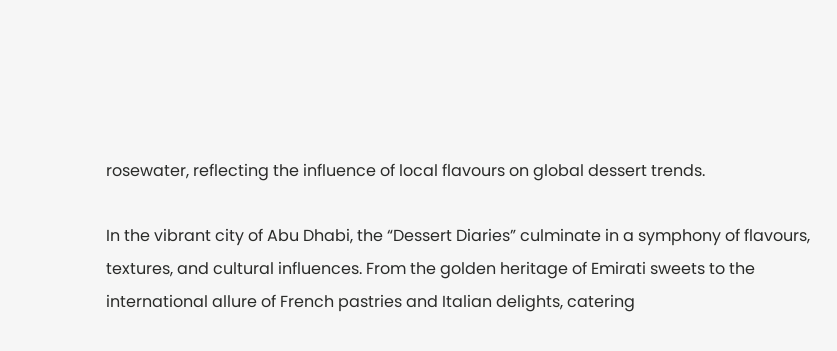rosewater, reflecting the influence of local flavours on global dessert trends.

In the vibrant city of Abu Dhabi, the “Dessert Diaries” culminate in a symphony of flavours, textures, and cultural influences. From the golden heritage of Emirati sweets to the international allure of French pastries and Italian delights, catering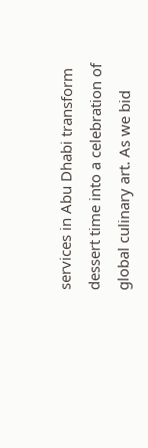services in Abu Dhabi transform dessert time into a celebration of global culinary art. As we bid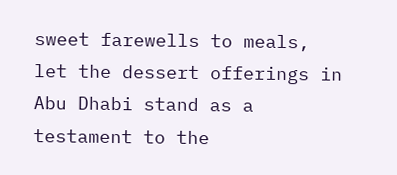sweet farewells to meals, let the dessert offerings in Abu Dhabi stand as a testament to the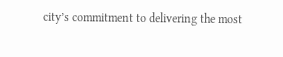city’s commitment to delivering the most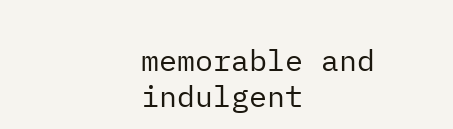memorable and indulgent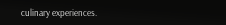culinary experiences.